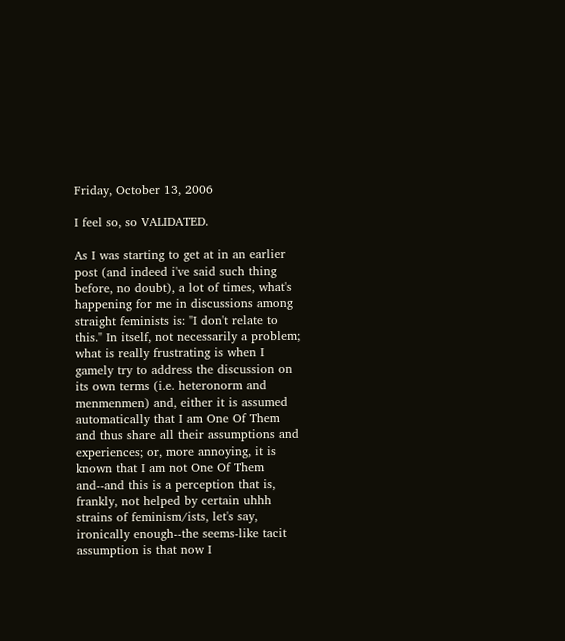Friday, October 13, 2006

I feel so, so VALIDATED.

As I was starting to get at in an earlier post (and indeed i've said such thing before, no doubt), a lot of times, what's happening for me in discussions among straight feminists is: "I don't relate to this." In itself, not necessarily a problem; what is really frustrating is when I gamely try to address the discussion on its own terms (i.e. heteronorm and menmenmen) and, either it is assumed automatically that I am One Of Them and thus share all their assumptions and experiences; or, more annoying, it is known that I am not One Of Them and--and this is a perception that is, frankly, not helped by certain uhhh strains of feminism/ists, let's say, ironically enough--the seems-like tacit assumption is that now I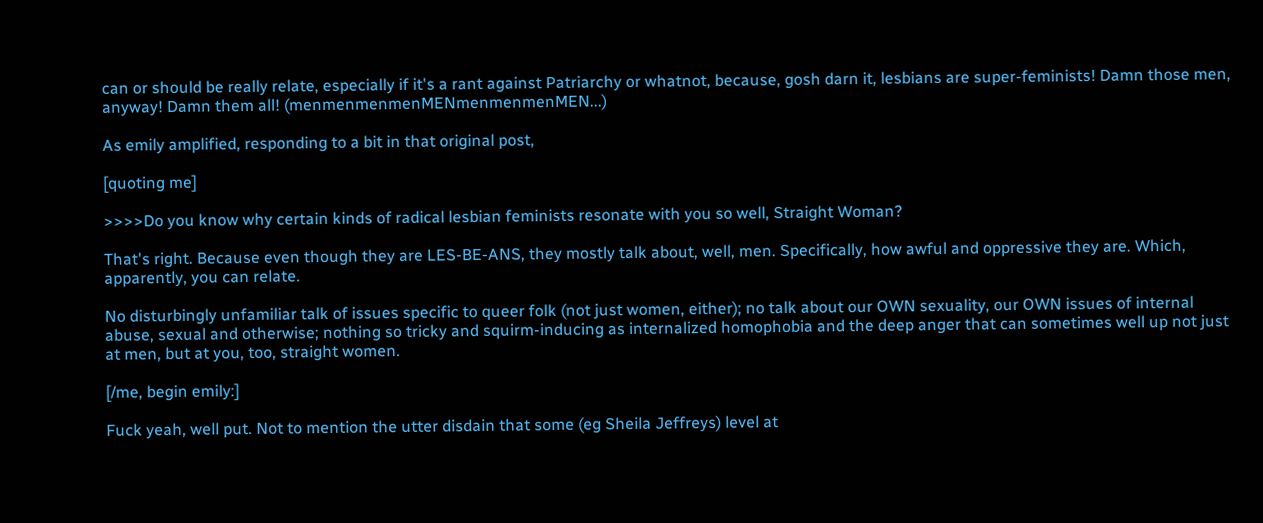can or should be really relate, especially if it's a rant against Patriarchy or whatnot, because, gosh darn it, lesbians are super-feminists! Damn those men, anyway! Damn them all! (menmenmenmenMENmenmenmenMEN...)

As emily amplified, responding to a bit in that original post,

[quoting me]

>>>>Do you know why certain kinds of radical lesbian feminists resonate with you so well, Straight Woman?

That's right. Because even though they are LES-BE-ANS, they mostly talk about, well, men. Specifically, how awful and oppressive they are. Which, apparently, you can relate.

No disturbingly unfamiliar talk of issues specific to queer folk (not just women, either); no talk about our OWN sexuality, our OWN issues of internal abuse, sexual and otherwise; nothing so tricky and squirm-inducing as internalized homophobia and the deep anger that can sometimes well up not just at men, but at you, too, straight women.

[/me, begin emily:]

Fuck yeah, well put. Not to mention the utter disdain that some (eg Sheila Jeffreys) level at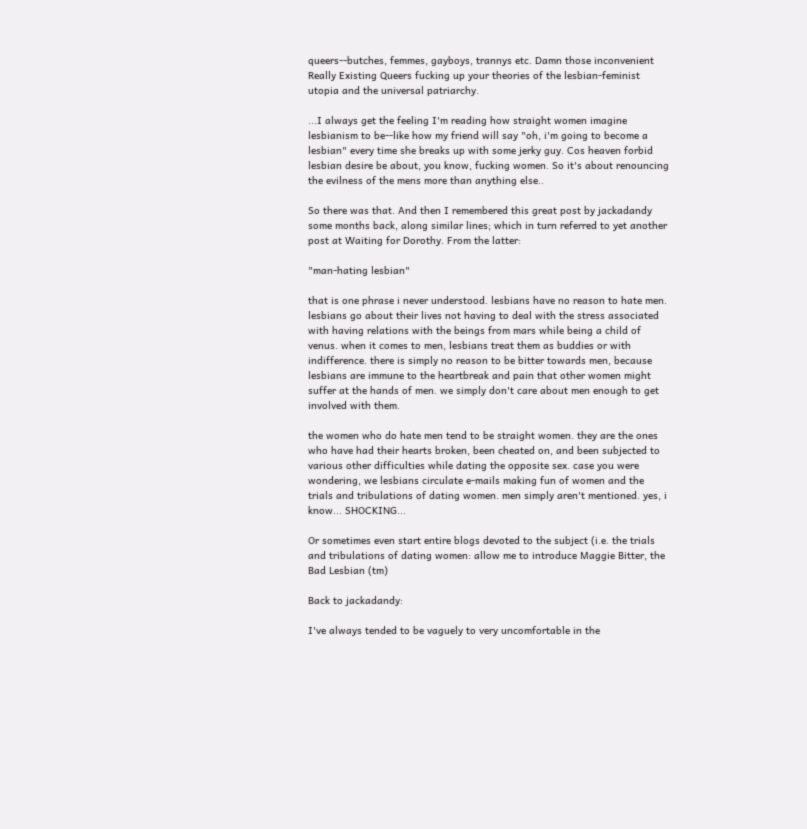queers--butches, femmes, gayboys, trannys etc. Damn those inconvenient Really Existing Queers fucking up your theories of the lesbian-feminist utopia and the universal patriarchy.

...I always get the feeling I'm reading how straight women imagine lesbianism to be--like how my friend will say "oh, i'm going to become a lesbian" every time she breaks up with some jerky guy. Cos heaven forbid lesbian desire be about, you know, fucking women. So it's about renouncing the evilness of the mens more than anything else..

So there was that. And then I remembered this great post by jackadandy some months back, along similar lines; which in turn referred to yet another post at Waiting for Dorothy. From the latter:

"man-hating lesbian"

that is one phrase i never understood. lesbians have no reason to hate men. lesbians go about their lives not having to deal with the stress associated with having relations with the beings from mars while being a child of venus. when it comes to men, lesbians treat them as buddies or with indifference. there is simply no reason to be bitter towards men, because lesbians are immune to the heartbreak and pain that other women might suffer at the hands of men. we simply don't care about men enough to get involved with them.

the women who do hate men tend to be straight women. they are the ones who have had their hearts broken, been cheated on, and been subjected to various other difficulties while dating the opposite sex. case you were wondering, we lesbians circulate e-mails making fun of women and the trials and tribulations of dating women. men simply aren't mentioned. yes, i know... SHOCKING...

Or sometimes even start entire blogs devoted to the subject (i.e. the trials and tribulations of dating women: allow me to introduce Maggie Bitter, the Bad Lesbian (tm)

Back to jackadandy:

I've always tended to be vaguely to very uncomfortable in the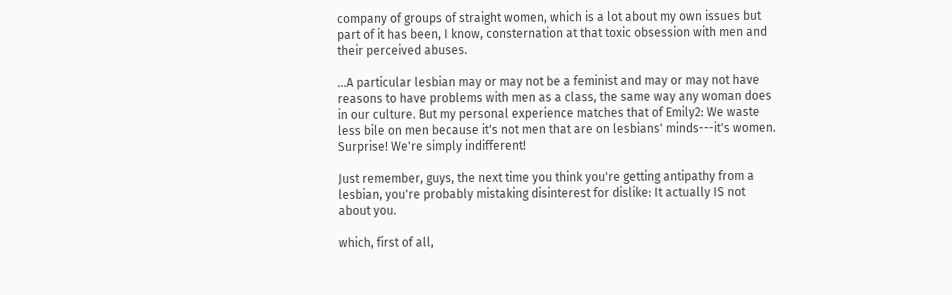company of groups of straight women, which is a lot about my own issues but part of it has been, I know, consternation at that toxic obsession with men and their perceived abuses.

...A particular lesbian may or may not be a feminist and may or may not have reasons to have problems with men as a class, the same way any woman does in our culture. But my personal experience matches that of Emily2: We waste less bile on men because it's not men that are on lesbians' minds---it's women. Surprise! We're simply indifferent!

Just remember, guys, the next time you think you're getting antipathy from a lesbian, you're probably mistaking disinterest for dislike: It actually IS not about you.

which, first of all,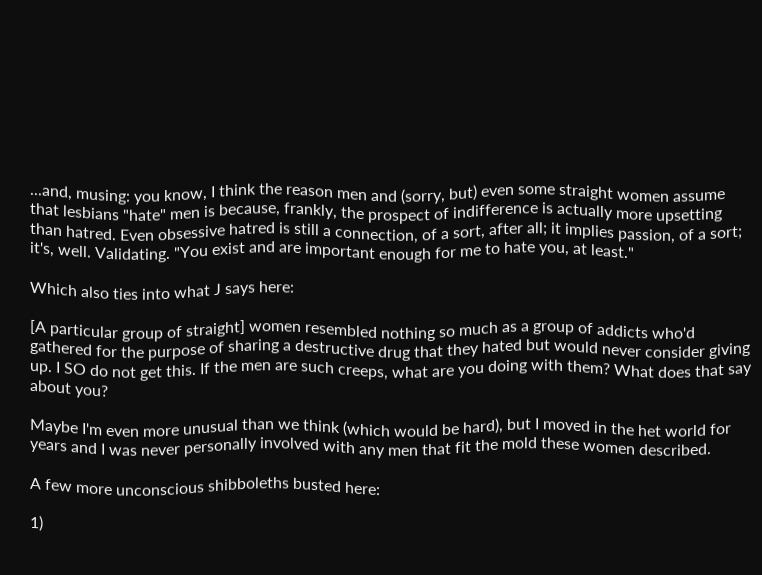...and, musing: you know, I think the reason men and (sorry, but) even some straight women assume that lesbians "hate" men is because, frankly, the prospect of indifference is actually more upsetting than hatred. Even obsessive hatred is still a connection, of a sort, after all; it implies passion, of a sort; it's, well. Validating. "You exist and are important enough for me to hate you, at least."

Which also ties into what J says here:

[A particular group of straight] women resembled nothing so much as a group of addicts who'd gathered for the purpose of sharing a destructive drug that they hated but would never consider giving up. I SO do not get this. If the men are such creeps, what are you doing with them? What does that say about you?

Maybe I'm even more unusual than we think (which would be hard), but I moved in the het world for years and I was never personally involved with any men that fit the mold these women described.

A few more unconscious shibboleths busted here:

1)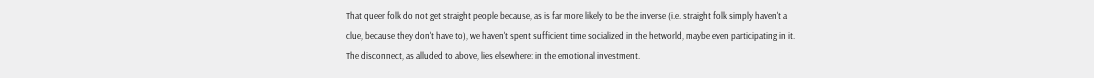That queer folk do not get straight people because, as is far more likely to be the inverse (i.e. straight folk simply haven't a clue, because they don't have to), we haven't spent sufficient time socialized in the hetworld, maybe even participating in it. The disconnect, as alluded to above, lies elsewhere: in the emotional investment.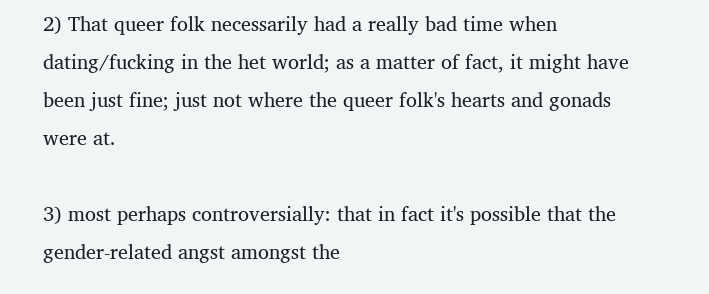2) That queer folk necessarily had a really bad time when dating/fucking in the het world; as a matter of fact, it might have been just fine; just not where the queer folk's hearts and gonads were at.

3) most perhaps controversially: that in fact it's possible that the gender-related angst amongst the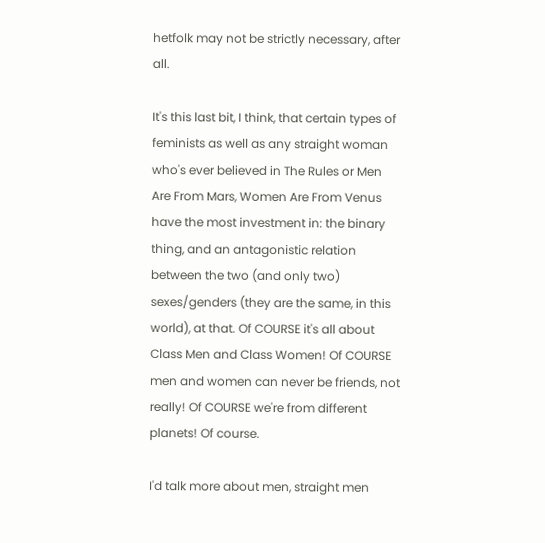hetfolk may not be strictly necessary, after all.

It's this last bit, I think, that certain types of feminists as well as any straight woman who's ever believed in The Rules or Men Are From Mars, Women Are From Venus have the most investment in: the binary thing, and an antagonistic relation between the two (and only two) sexes/genders (they are the same, in this world), at that. Of COURSE it's all about Class Men and Class Women! Of COURSE men and women can never be friends, not really! Of COURSE we're from different planets! Of course.

I'd talk more about men, straight men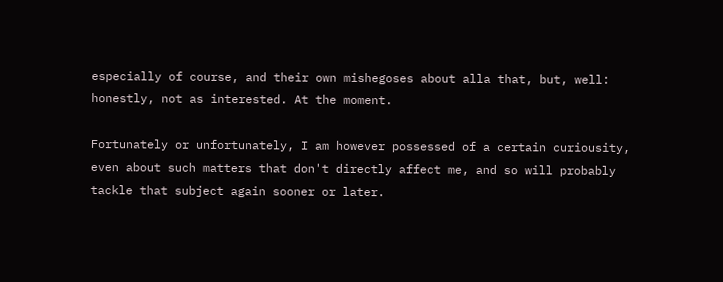especially of course, and their own mishegoses about alla that, but, well: honestly, not as interested. At the moment.

Fortunately or unfortunately, I am however possessed of a certain curiousity, even about such matters that don't directly affect me, and so will probably tackle that subject again sooner or later.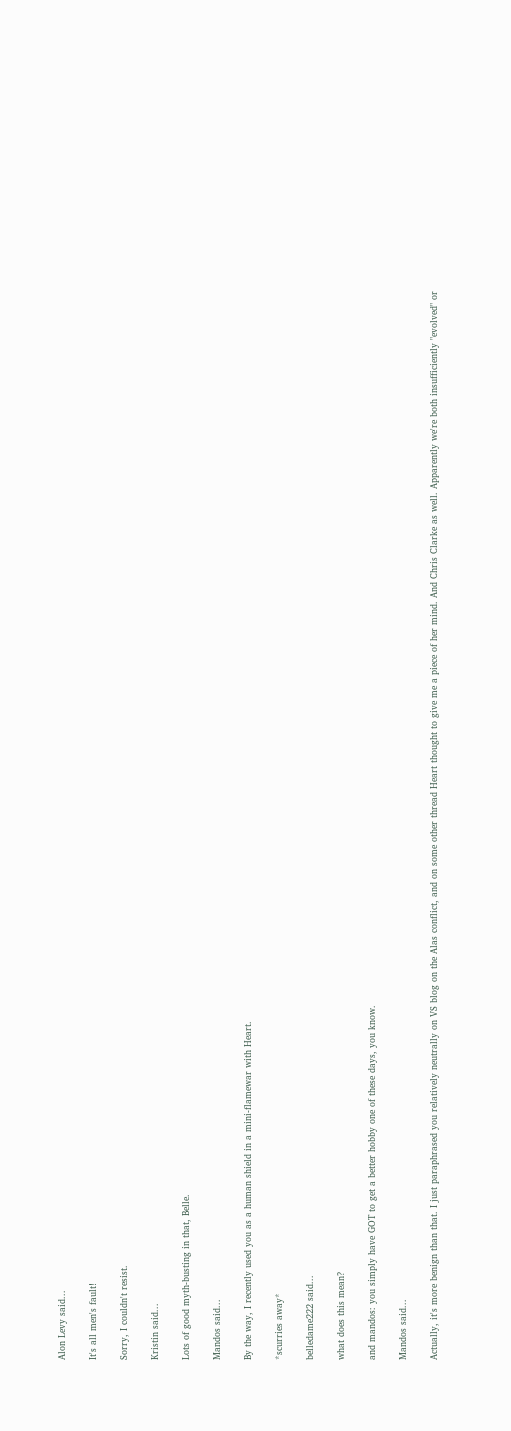Alon Levy said...

It's all men's fault!

Sorry, I couldn't resist.

Kristin said...

Lots of good myth-busting in that, Belle.

Mandos said...

By the way, I recently used you as a human shield in a mini-flamewar with Heart.

*scurries away*

belledame222 said...

what does this mean?

and mandos: you simply have GOT to get a better hobby one of these days, you know.

Mandos said...

Actually, it's more benign than that. I just paraphrased you relatively neutrally on VS blog on the Alas conflict, and on some other thread Heart thought to give me a piece of her mind. And Chris Clarke as well. Apparently we're both insufficiently "evolved" or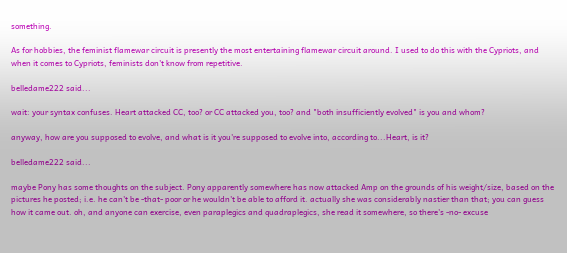something.

As for hobbies, the feminist flamewar circuit is presently the most entertaining flamewar circuit around. I used to do this with the Cypriots, and when it comes to Cypriots, feminists don't know from repetitive.

belledame222 said...

wait: your syntax confuses. Heart attacked CC, too? or CC attacked you, too? and "both insufficiently evolved" is you and whom?

anyway, how are you supposed to evolve, and what is it you're supposed to evolve into, according to...Heart, is it?

belledame222 said...

maybe Pony has some thoughts on the subject. Pony apparently somewhere has now attacked Amp on the grounds of his weight/size, based on the pictures he posted; i.e. he can't be -that- poor or he wouldn't be able to afford it. actually she was considerably nastier than that; you can guess how it came out. oh, and anyone can exercise, even paraplegics and quadraplegics, she read it somewhere, so there's -no- excuse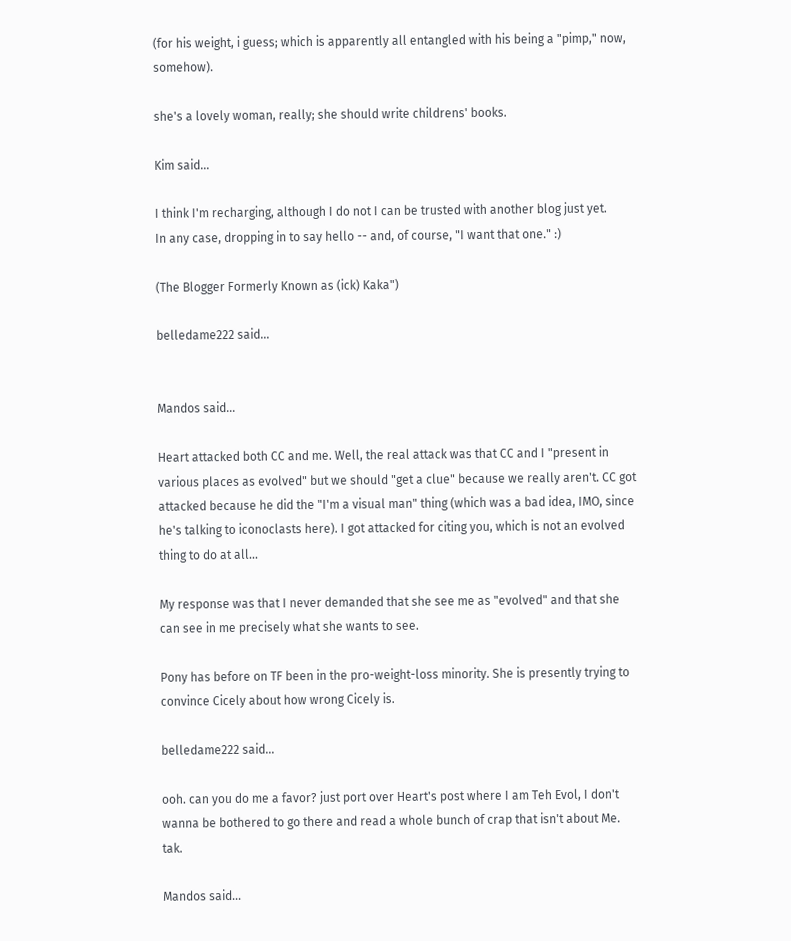(for his weight, i guess; which is apparently all entangled with his being a "pimp," now, somehow).

she's a lovely woman, really; she should write childrens' books.

Kim said...

I think I'm recharging, although I do not I can be trusted with another blog just yet.
In any case, dropping in to say hello -- and, of course, "I want that one." :)

(The Blogger Formerly Known as (ick) Kaka")

belledame222 said...


Mandos said...

Heart attacked both CC and me. Well, the real attack was that CC and I "present in various places as evolved" but we should "get a clue" because we really aren't. CC got attacked because he did the "I'm a visual man" thing (which was a bad idea, IMO, since he's talking to iconoclasts here). I got attacked for citing you, which is not an evolved thing to do at all...

My response was that I never demanded that she see me as "evolved" and that she can see in me precisely what she wants to see.

Pony has before on TF been in the pro-weight-loss minority. She is presently trying to convince Cicely about how wrong Cicely is.

belledame222 said...

ooh. can you do me a favor? just port over Heart's post where I am Teh Evol, I don't wanna be bothered to go there and read a whole bunch of crap that isn't about Me. tak.

Mandos said...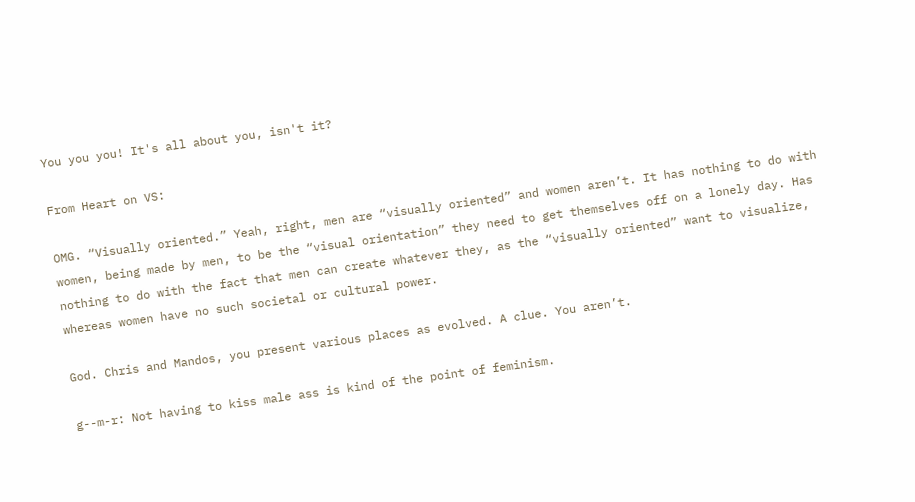You you you! It's all about you, isn't it?

From Heart on VS:

OMG. “Visually oriented.” Yeah, right, men are “visually oriented” and women aren’t. It has nothing to do with women, being made by men, to be the “visual orientation” they need to get themselves off on a lonely day. Has nothing to do with the fact that men can create whatever they, as the “visually oriented” want to visualize, whereas women have no such societal or cultural power.

God. Chris and Mandos, you present various places as evolved. A clue. You aren’t.

g--m-r: Not having to kiss male ass is kind of the point of feminism.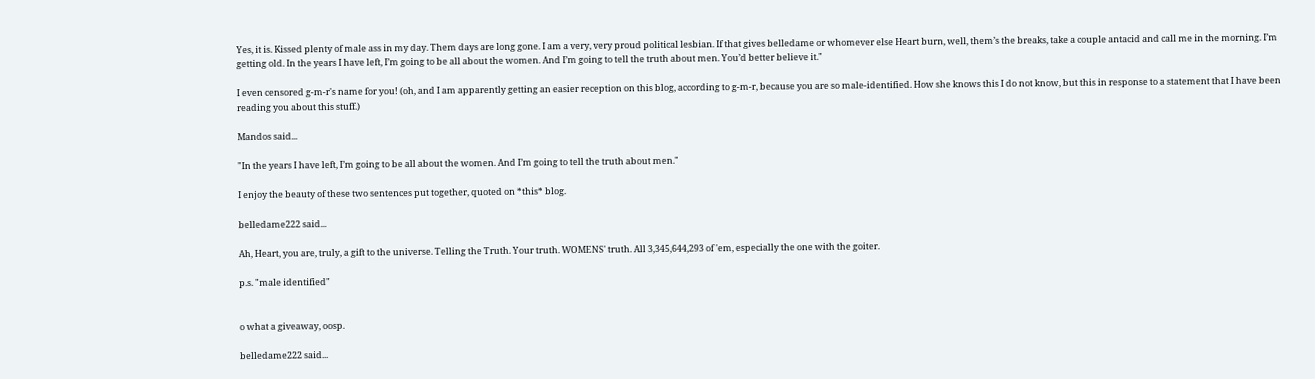Yes, it is. Kissed plenty of male ass in my day. Them days are long gone. I am a very, very proud political lesbian. If that gives belledame or whomever else Heart burn, well, them’s the breaks, take a couple antacid and call me in the morning. I’m getting old. In the years I have left, I’m going to be all about the women. And I’m going to tell the truth about men. You’d better believe it."

I even censored g-m-r's name for you! (oh, and I am apparently getting an easier reception on this blog, according to g-m-r, because you are so male-identified. How she knows this I do not know, but this in response to a statement that I have been reading you about this stuff.)

Mandos said...

"In the years I have left, I’m going to be all about the women. And I’m going to tell the truth about men."

I enjoy the beauty of these two sentences put together, quoted on *this* blog.

belledame222 said...

Ah, Heart, you are, truly, a gift to the universe. Telling the Truth. Your truth. WOMENS' truth. All 3,345,644,293 of 'em, especially the one with the goiter.

p.s. "male identified"


o what a giveaway, oosp.

belledame222 said...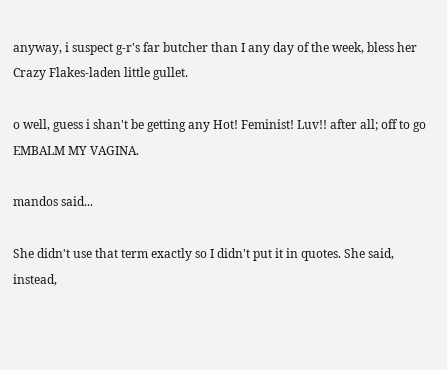anyway, i suspect g-r's far butcher than I any day of the week, bless her Crazy Flakes-laden little gullet.

o well, guess i shan't be getting any Hot! Feminist! Luv!! after all; off to go EMBALM MY VAGINA.

mandos said...

She didn't use that term exactly so I didn't put it in quotes. She said, instead,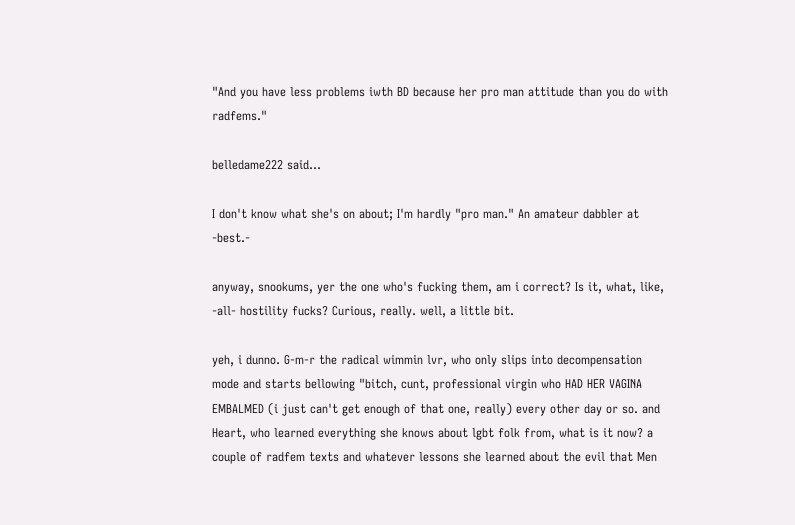"And you have less problems iwth BD because her pro man attitude than you do with radfems."

belledame222 said...

I don't know what she's on about; I'm hardly "pro man." An amateur dabbler at -best.-

anyway, snookums, yer the one who's fucking them, am i correct? Is it, what, like, -all- hostility fucks? Curious, really. well, a little bit.

yeh, i dunno. G-m-r the radical wimmin lvr, who only slips into decompensation mode and starts bellowing "bitch, cunt, professional virgin who HAD HER VAGINA EMBALMED (i just can't get enough of that one, really) every other day or so. and Heart, who learned everything she knows about lgbt folk from, what is it now? a couple of radfem texts and whatever lessons she learned about the evil that Men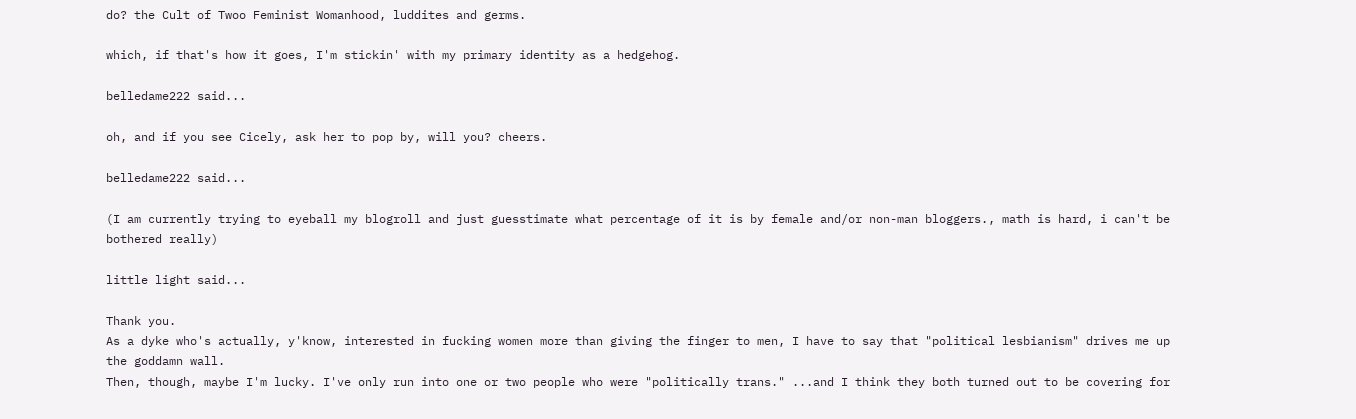do? the Cult of Twoo Feminist Womanhood, luddites and germs.

which, if that's how it goes, I'm stickin' with my primary identity as a hedgehog.

belledame222 said...

oh, and if you see Cicely, ask her to pop by, will you? cheers.

belledame222 said...

(I am currently trying to eyeball my blogroll and just guesstimate what percentage of it is by female and/or non-man bloggers., math is hard, i can't be bothered really)

little light said...

Thank you.
As a dyke who's actually, y'know, interested in fucking women more than giving the finger to men, I have to say that "political lesbianism" drives me up the goddamn wall.
Then, though, maybe I'm lucky. I've only run into one or two people who were "politically trans." ...and I think they both turned out to be covering for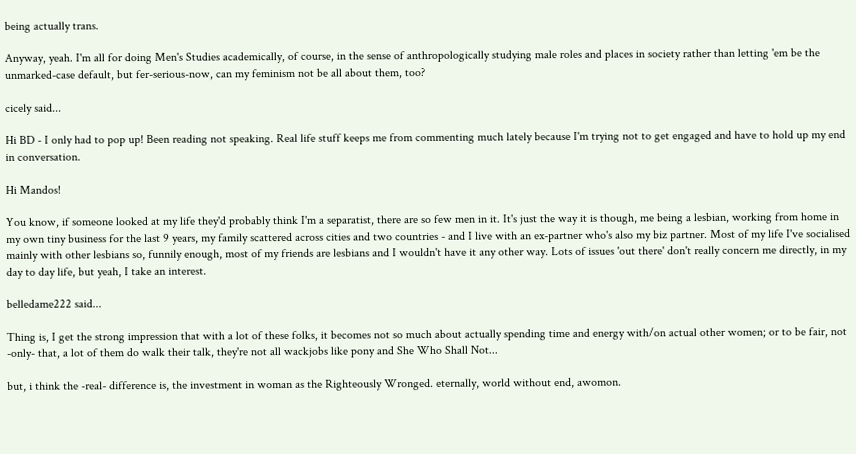being actually trans.

Anyway, yeah. I'm all for doing Men's Studies academically, of course, in the sense of anthropologically studying male roles and places in society rather than letting 'em be the unmarked-case default, but fer-serious-now, can my feminism not be all about them, too?

cicely said...

Hi BD - I only had to pop up! Been reading not speaking. Real life stuff keeps me from commenting much lately because I'm trying not to get engaged and have to hold up my end in conversation.

Hi Mandos!

You know, if someone looked at my life they'd probably think I'm a separatist, there are so few men in it. It's just the way it is though, me being a lesbian, working from home in my own tiny business for the last 9 years, my family scattered across cities and two countries - and I live with an ex-partner who's also my biz partner. Most of my life I've socialised mainly with other lesbians so, funnily enough, most of my friends are lesbians and I wouldn't have it any other way. Lots of issues 'out there' don't really concern me directly, in my day to day life, but yeah, I take an interest.

belledame222 said...

Thing is, I get the strong impression that with a lot of these folks, it becomes not so much about actually spending time and energy with/on actual other women; or to be fair, not -only- that, a lot of them do walk their talk, they're not all wackjobs like pony and She Who Shall Not...

but, i think the -real- difference is, the investment in woman as the Righteously Wronged. eternally, world without end, awomon.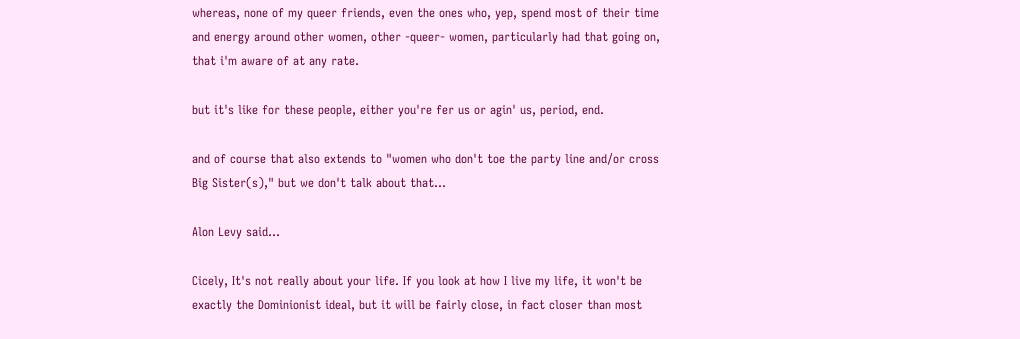whereas, none of my queer friends, even the ones who, yep, spend most of their time and energy around other women, other -queer- women, particularly had that going on, that i'm aware of at any rate.

but it's like for these people, either you're fer us or agin' us, period, end.

and of course that also extends to "women who don't toe the party line and/or cross Big Sister(s)," but we don't talk about that...

Alon Levy said...

Cicely, It's not really about your life. If you look at how I live my life, it won't be exactly the Dominionist ideal, but it will be fairly close, in fact closer than most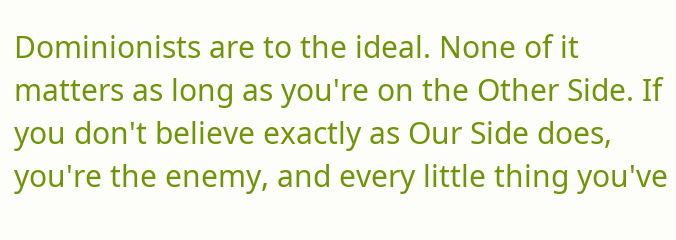Dominionists are to the ideal. None of it matters as long as you're on the Other Side. If you don't believe exactly as Our Side does, you're the enemy, and every little thing you've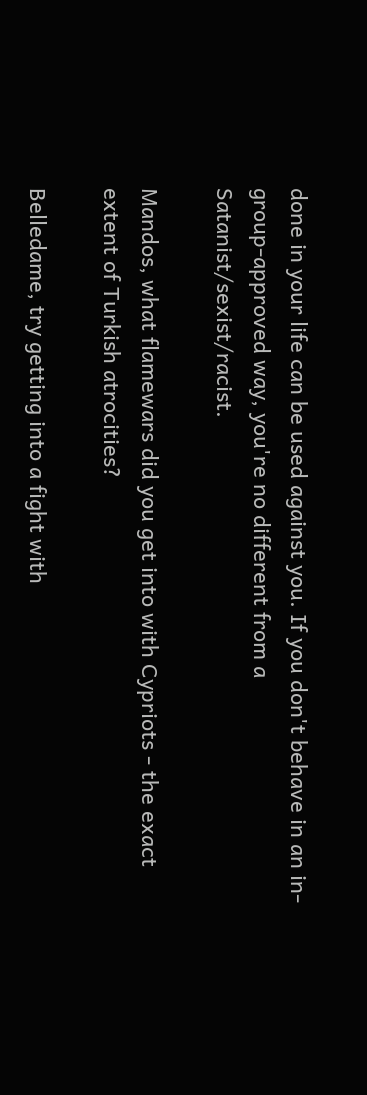done in your life can be used against you. If you don't behave in an in-group-approved way, you're no different from a Satanist/sexist/racist.

Mandos, what flamewars did you get into with Cypriots - the exact extent of Turkish atrocities?

Belledame, try getting into a fight with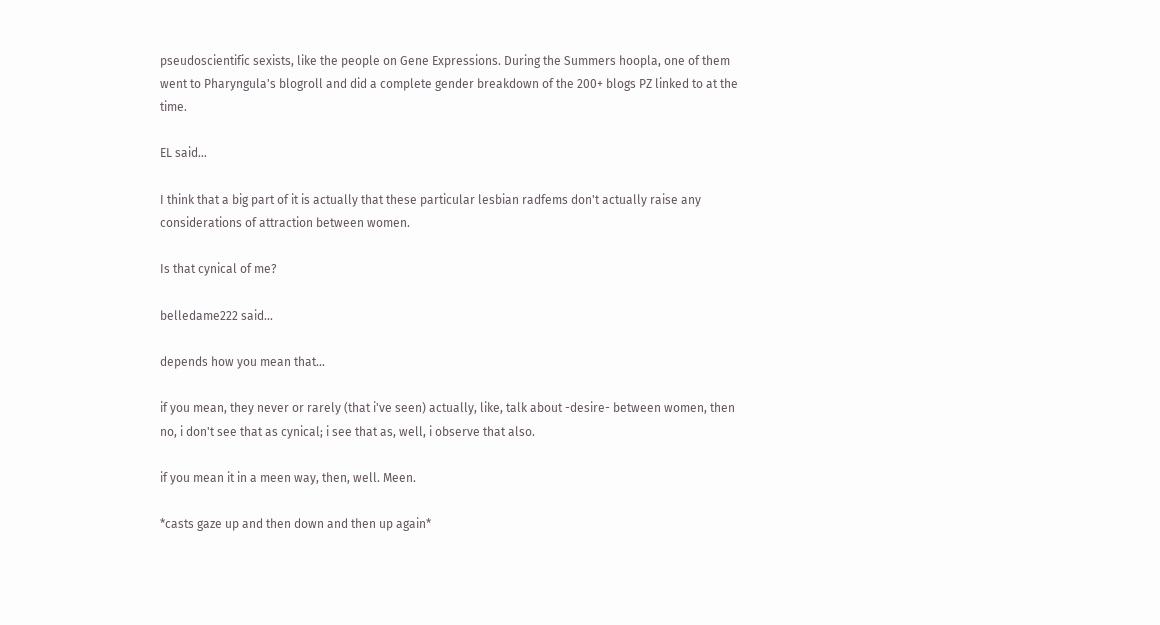pseudoscientific sexists, like the people on Gene Expressions. During the Summers hoopla, one of them went to Pharyngula's blogroll and did a complete gender breakdown of the 200+ blogs PZ linked to at the time.

EL said...

I think that a big part of it is actually that these particular lesbian radfems don't actually raise any considerations of attraction between women.

Is that cynical of me?

belledame222 said...

depends how you mean that...

if you mean, they never or rarely (that i've seen) actually, like, talk about -desire- between women, then no, i don't see that as cynical; i see that as, well, i observe that also.

if you mean it in a meen way, then, well. Meen.

*casts gaze up and then down and then up again*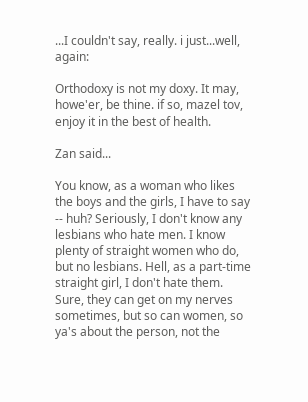...I couldn't say, really. i just...well, again:

Orthodoxy is not my doxy. It may, howe'er, be thine. if so, mazel tov, enjoy it in the best of health.

Zan said...

You know, as a woman who likes the boys and the girls, I have to say -- huh? Seriously, I don't know any lesbians who hate men. I know plenty of straight women who do, but no lesbians. Hell, as a part-time straight girl, I don't hate them. Sure, they can get on my nerves sometimes, but so can women, so ya's about the person, not the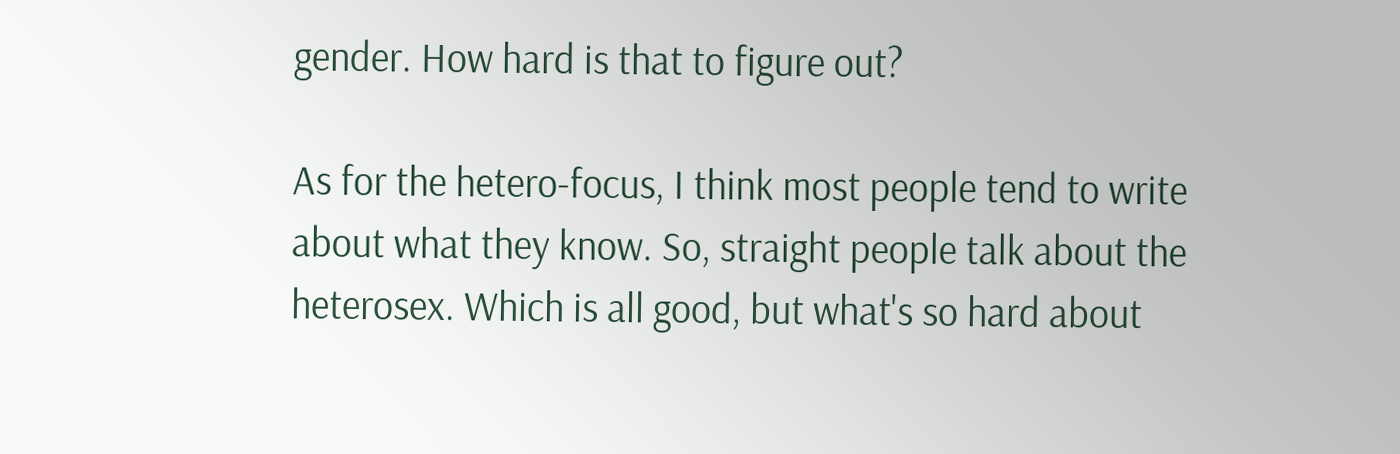gender. How hard is that to figure out?

As for the hetero-focus, I think most people tend to write about what they know. So, straight people talk about the heterosex. Which is all good, but what's so hard about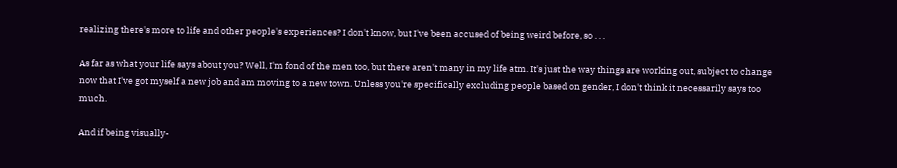realizing there's more to life and other people's experiences? I don't know, but I've been accused of being weird before, so . . .

As far as what your life says about you? Well, I'm fond of the men too, but there aren't many in my life atm. It's just the way things are working out, subject to change now that I've got myself a new job and am moving to a new town. Unless you're specifically excluding people based on gender, I don't think it necessarily says too much.

And if being visually-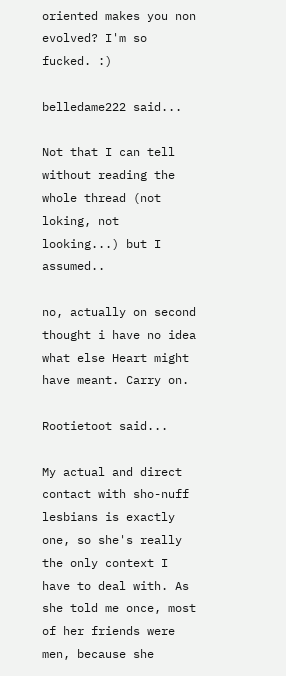oriented makes you non evolved? I'm so fucked. :)

belledame222 said...

Not that I can tell without reading the whole thread (not loking, not looking...) but I assumed..

no, actually on second thought i have no idea what else Heart might have meant. Carry on.

Rootietoot said...

My actual and direct contact with sho-nuff lesbians is exactly one, so she's really the only context I have to deal with. As she told me once, most of her friends were men, because she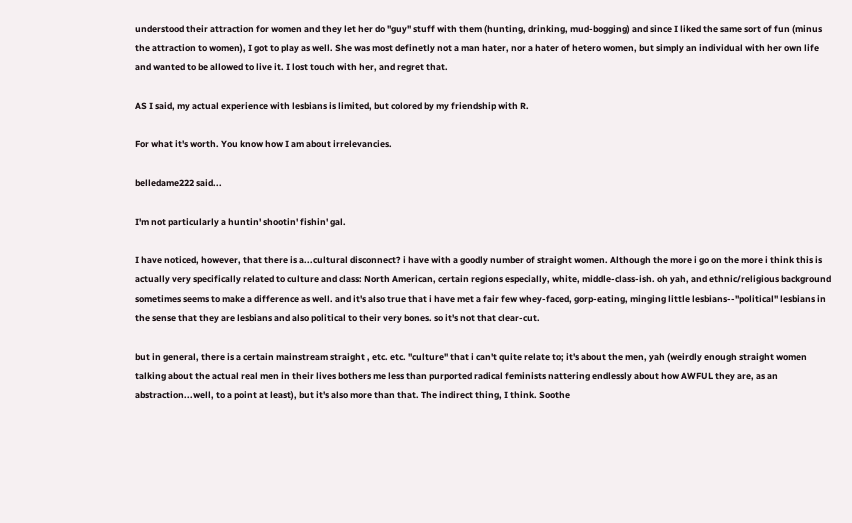understood their attraction for women and they let her do "guy" stuff with them (hunting, drinking, mud-bogging) and since I liked the same sort of fun (minus the attraction to women), I got to play as well. She was most definetly not a man hater, nor a hater of hetero women, but simply an individual with her own life and wanted to be allowed to live it. I lost touch with her, and regret that.

AS I said, my actual experience with lesbians is limited, but colored by my friendship with R.

For what it's worth. You know how I am about irrelevancies.

belledame222 said...

I'm not particularly a huntin' shootin' fishin' gal.

I have noticed, however, that there is a...cultural disconnect? i have with a goodly number of straight women. Although the more i go on the more i think this is actually very specifically related to culture and class: North American, certain regions especially, white, middle-class-ish. oh yah, and ethnic/religious background sometimes seems to make a difference as well. and it's also true that i have met a fair few whey-faced, gorp-eating, minging little lesbians--"political" lesbians in the sense that they are lesbians and also political to their very bones. so it's not that clear-cut.

but in general, there is a certain mainstream straight , etc. etc. "culture" that i can't quite relate to; it's about the men, yah (weirdly enough straight women talking about the actual real men in their lives bothers me less than purported radical feminists nattering endlessly about how AWFUL they are, as an abstraction...well, to a point at least), but it's also more than that. The indirect thing, I think. Soothe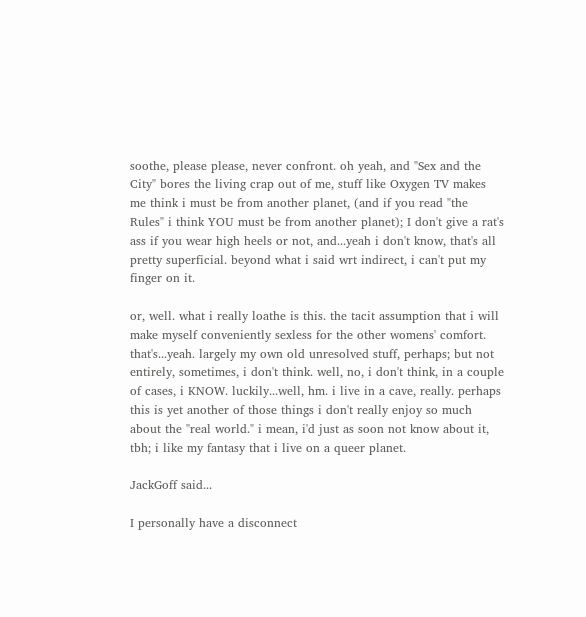soothe, please please, never confront. oh yeah, and "Sex and the City" bores the living crap out of me, stuff like Oxygen TV makes me think i must be from another planet, (and if you read "the Rules" i think YOU must be from another planet); I don't give a rat's ass if you wear high heels or not, and...yeah i don't know, that's all pretty superficial. beyond what i said wrt indirect, i can't put my finger on it.

or, well. what i really loathe is this. the tacit assumption that i will make myself conveniently sexless for the other womens' comfort. that's...yeah. largely my own old unresolved stuff, perhaps; but not entirely, sometimes, i don't think. well, no, i don't think, in a couple of cases, i KNOW. luckily...well, hm. i live in a cave, really. perhaps this is yet another of those things i don't really enjoy so much about the "real world." i mean, i'd just as soon not know about it, tbh; i like my fantasy that i live on a queer planet.

JackGoff said...

I personally have a disconnect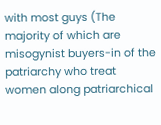with most guys (The majority of which are misogynist buyers-in of the patriarchy who treat women along patriarchical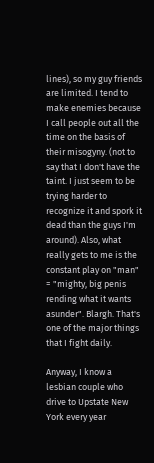lines), so my guy friends are limited. I tend to make enemies because I call people out all the time on the basis of their misogyny. (not to say that I don't have the taint. I just seem to be trying harder to recognize it and spork it dead than the guys I'm around). Also, what really gets to me is the constant play on "man" = "mighty, big penis rending what it wants asunder". Blargh. That's one of the major things that I fight daily.

Anyway, I know a lesbian couple who drive to Upstate New York every year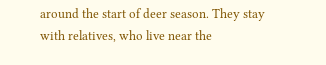around the start of deer season. They stay with relatives, who live near the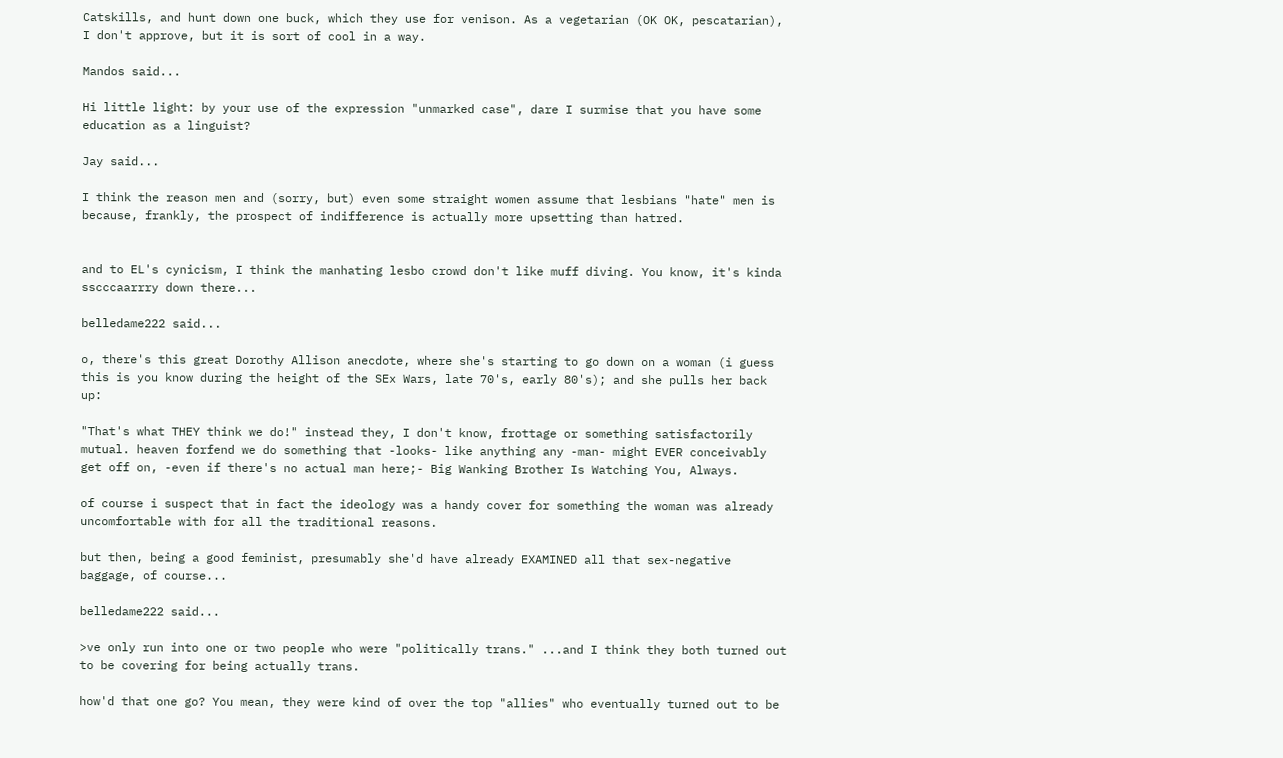Catskills, and hunt down one buck, which they use for venison. As a vegetarian (OK OK, pescatarian), I don't approve, but it is sort of cool in a way.

Mandos said...

Hi little light: by your use of the expression "unmarked case", dare I surmise that you have some education as a linguist?

Jay said...

I think the reason men and (sorry, but) even some straight women assume that lesbians "hate" men is because, frankly, the prospect of indifference is actually more upsetting than hatred.


and to EL's cynicism, I think the manhating lesbo crowd don't like muff diving. You know, it's kinda sscccaarrry down there...

belledame222 said...

o, there's this great Dorothy Allison anecdote, where she's starting to go down on a woman (i guess this is you know during the height of the SEx Wars, late 70's, early 80's); and she pulls her back up:

"That's what THEY think we do!" instead they, I don't know, frottage or something satisfactorily mutual. heaven forfend we do something that -looks- like anything any -man- might EVER conceivably get off on, -even if there's no actual man here;- Big Wanking Brother Is Watching You, Always.

of course i suspect that in fact the ideology was a handy cover for something the woman was already uncomfortable with for all the traditional reasons.

but then, being a good feminist, presumably she'd have already EXAMINED all that sex-negative baggage, of course...

belledame222 said...

>ve only run into one or two people who were "politically trans." ...and I think they both turned out to be covering for being actually trans.

how'd that one go? You mean, they were kind of over the top "allies" who eventually turned out to be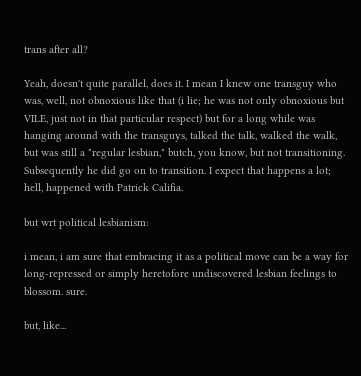trans after all?

Yeah, doesn't quite parallel, does it. I mean I knew one transguy who was, well, not obnoxious like that (i lie; he was not only obnoxious but VILE, just not in that particular respect) but for a long while was hanging around with the transguys, talked the talk, walked the walk, but was still a "regular lesbian," butch, you know, but not transitioning. Subsequently he did go on to transition. I expect that happens a lot; hell, happened with Patrick Califia.

but wrt political lesbianism:

i mean, i am sure that embracing it as a political move can be a way for long-repressed or simply heretofore undiscovered lesbian feelings to blossom. sure.

but, like...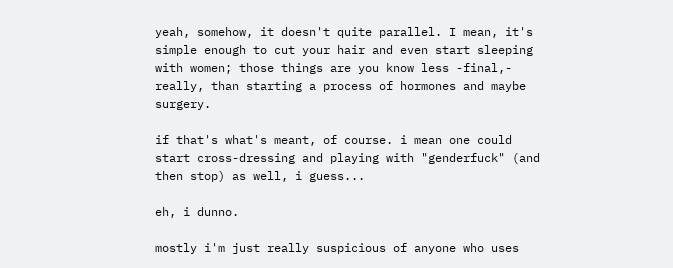yeah, somehow, it doesn't quite parallel. I mean, it's simple enough to cut your hair and even start sleeping with women; those things are you know less -final,- really, than starting a process of hormones and maybe surgery.

if that's what's meant, of course. i mean one could start cross-dressing and playing with "genderfuck" (and then stop) as well, i guess...

eh, i dunno.

mostly i'm just really suspicious of anyone who uses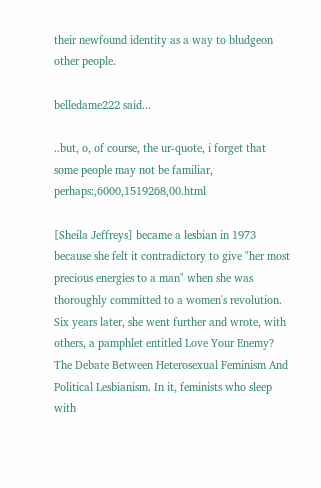their newfound identity as a way to bludgeon other people.

belledame222 said...

..but, o, of course, the ur-quote, i forget that some people may not be familiar, perhaps:,6000,1519268,00.html

[Sheila Jeffreys] became a lesbian in 1973 because she felt it contradictory to give "her most precious energies to a man" when she was thoroughly committed to a women's revolution. Six years later, she went further and wrote, with others, a pamphlet entitled Love Your Enemy? The Debate Between Heterosexual Feminism And Political Lesbianism. In it, feminists who sleep with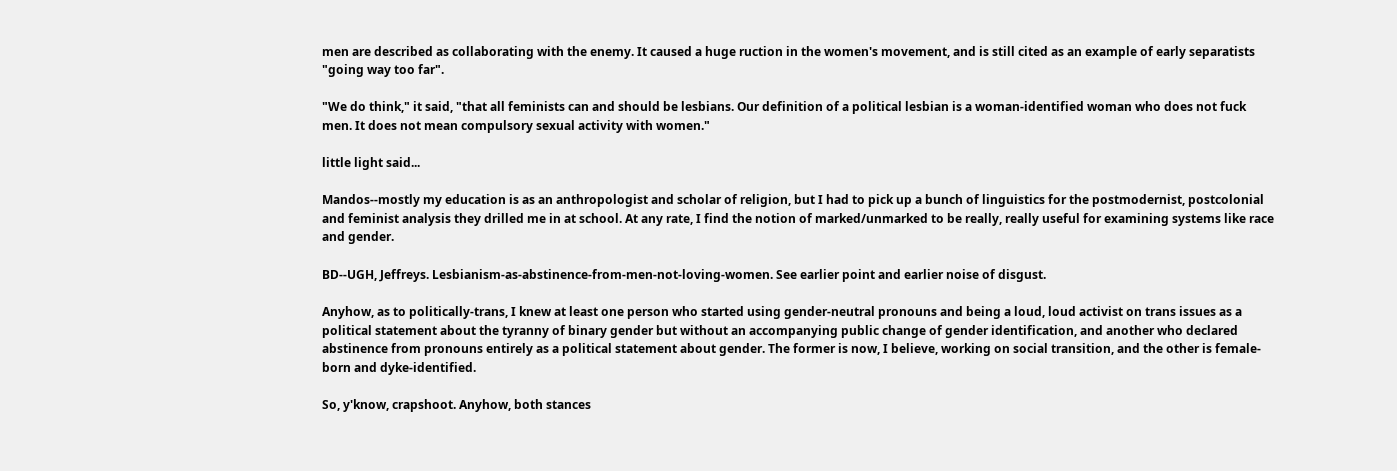men are described as collaborating with the enemy. It caused a huge ruction in the women's movement, and is still cited as an example of early separatists "going way too far".

"We do think," it said, "that all feminists can and should be lesbians. Our definition of a political lesbian is a woman-identified woman who does not fuck men. It does not mean compulsory sexual activity with women."

little light said...

Mandos--mostly my education is as an anthropologist and scholar of religion, but I had to pick up a bunch of linguistics for the postmodernist, postcolonial and feminist analysis they drilled me in at school. At any rate, I find the notion of marked/unmarked to be really, really useful for examining systems like race and gender.

BD--UGH, Jeffreys. Lesbianism-as-abstinence-from-men-not-loving-women. See earlier point and earlier noise of disgust.

Anyhow, as to politically-trans, I knew at least one person who started using gender-neutral pronouns and being a loud, loud activist on trans issues as a political statement about the tyranny of binary gender but without an accompanying public change of gender identification, and another who declared abstinence from pronouns entirely as a political statement about gender. The former is now, I believe, working on social transition, and the other is female-born and dyke-identified.

So, y'know, crapshoot. Anyhow, both stances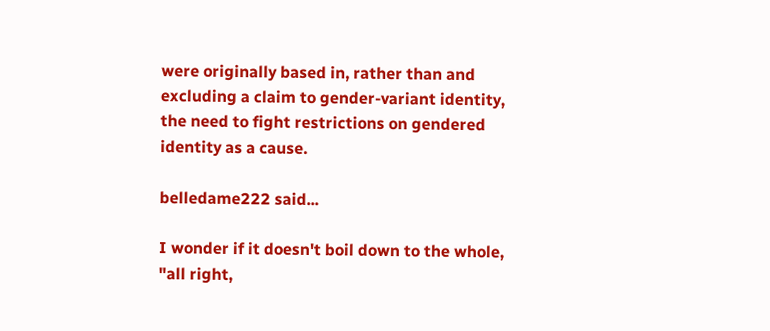were originally based in, rather than and excluding a claim to gender-variant identity, the need to fight restrictions on gendered identity as a cause.

belledame222 said...

I wonder if it doesn't boil down to the whole, "all right,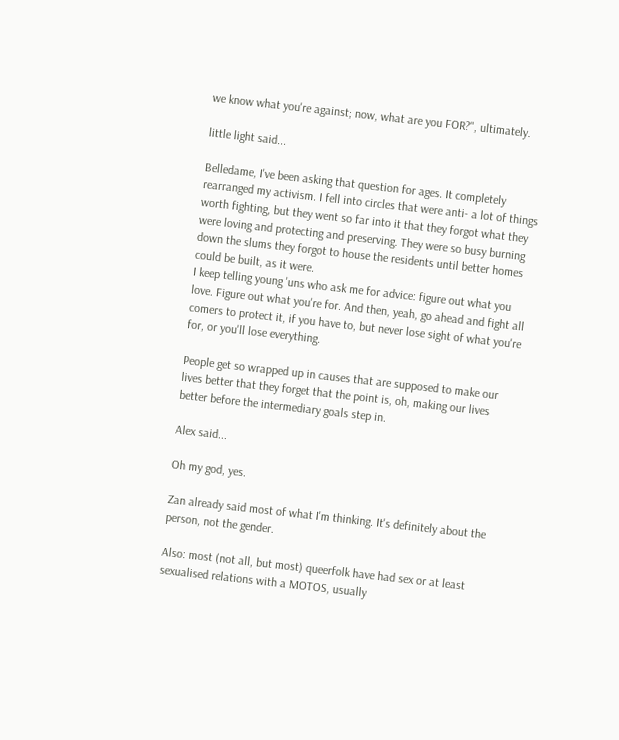we know what you're against; now, what are you FOR?", ultimately.

little light said...

Belledame, I've been asking that question for ages. It completely rearranged my activism. I fell into circles that were anti- a lot of things worth fighting, but they went so far into it that they forgot what they were loving and protecting and preserving. They were so busy burning down the slums they forgot to house the residents until better homes could be built, as it were.
I keep telling young 'uns who ask me for advice: figure out what you love. Figure out what you're for. And then, yeah, go ahead and fight all comers to protect it, if you have to, but never lose sight of what you're for, or you'll lose everything.

People get so wrapped up in causes that are supposed to make our lives better that they forget that the point is, oh, making our lives better before the intermediary goals step in.

Alex said...

Oh my god, yes.

Zan already said most of what I'm thinking. It's definitely about the person, not the gender.

Also: most (not all, but most) queerfolk have had sex or at least sexualised relations with a MOTOS, usually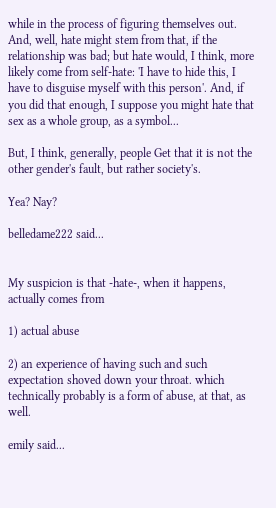while in the process of figuring themselves out. And, well, hate might stem from that, if the relationship was bad; but hate would, I think, more likely come from self-hate: 'I have to hide this, I have to disguise myself with this person'. And, if you did that enough, I suppose you might hate that sex as a whole group, as a symbol...

But, I think, generally, people Get that it is not the other gender's fault, but rather society's.

Yea? Nay?

belledame222 said...


My suspicion is that -hate-, when it happens, actually comes from

1) actual abuse

2) an experience of having such and such expectation shoved down your throat. which technically probably is a form of abuse, at that, as well.

emily said...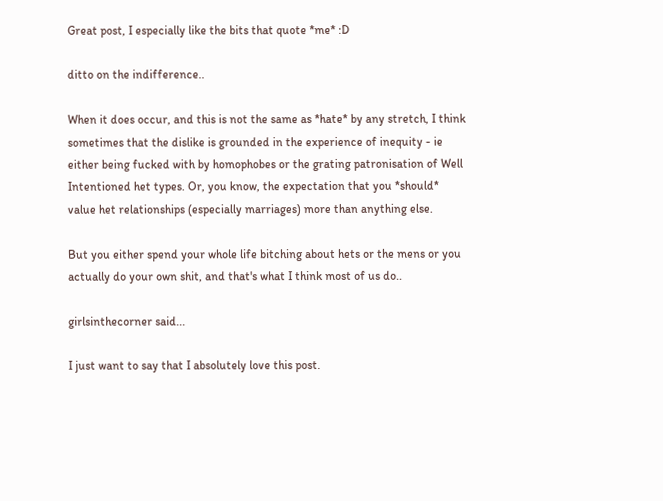Great post, I especially like the bits that quote *me* :D

ditto on the indifference..

When it does occur, and this is not the same as *hate* by any stretch, I think sometimes that the dislike is grounded in the experience of inequity - ie either being fucked with by homophobes or the grating patronisation of Well Intentioned het types. Or, you know, the expectation that you *should* value het relationships (especially marriages) more than anything else.

But you either spend your whole life bitching about hets or the mens or you actually do your own shit, and that's what I think most of us do..

girlsinthecorner said...

I just want to say that I absolutely love this post.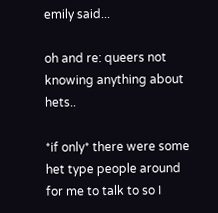emily said...

oh and re: queers not knowing anything about hets..

*if only* there were some het type people around for me to talk to so I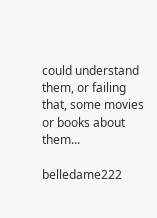could understand them, or failing that, some movies or books about them...

belledame222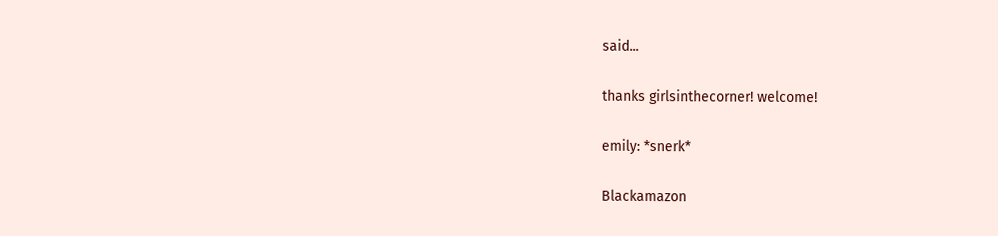said...

thanks girlsinthecorner! welcome!

emily: *snerk*

Blackamazon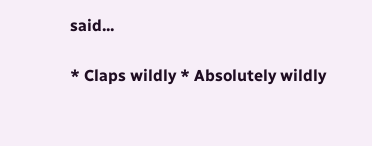said...

* Claps wildly * Absolutely wildly